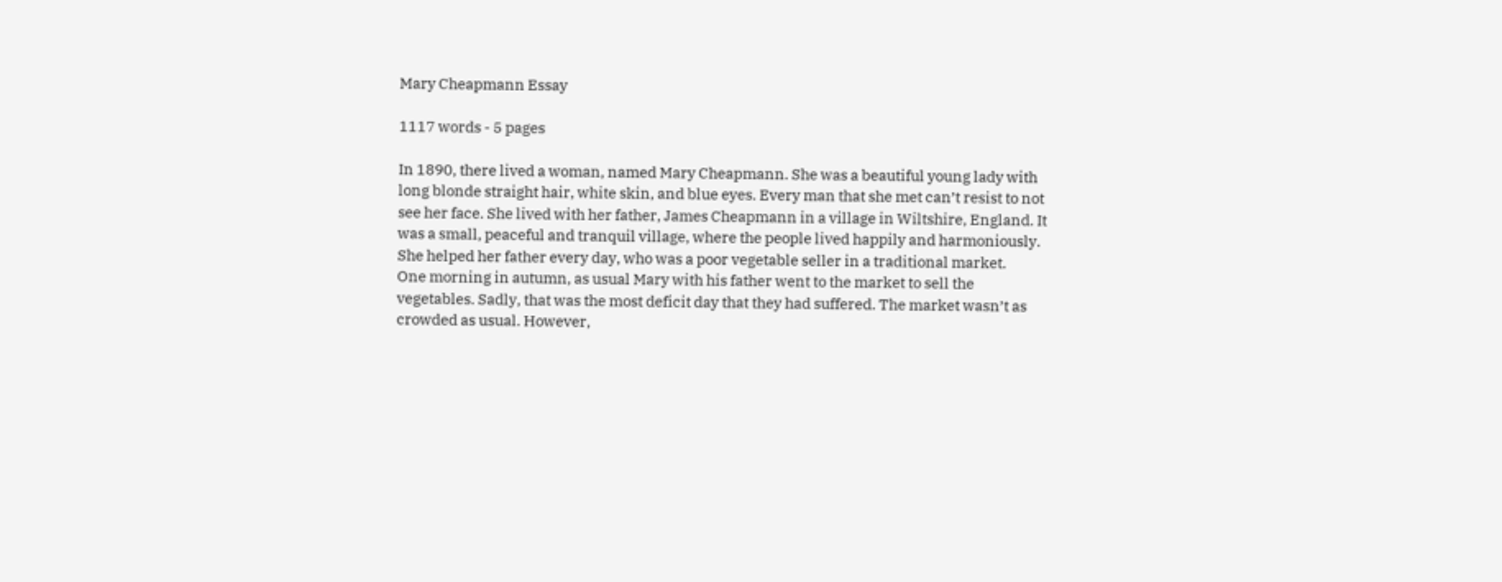Mary Cheapmann Essay

1117 words - 5 pages

In 1890, there lived a woman, named Mary Cheapmann. She was a beautiful young lady with long blonde straight hair, white skin, and blue eyes. Every man that she met can’t resist to not see her face. She lived with her father, James Cheapmann in a village in Wiltshire, England. It was a small, peaceful and tranquil village, where the people lived happily and harmoniously. She helped her father every day, who was a poor vegetable seller in a traditional market.
One morning in autumn, as usual Mary with his father went to the market to sell the vegetables. Sadly, that was the most deficit day that they had suffered. The market wasn’t as crowded as usual. However,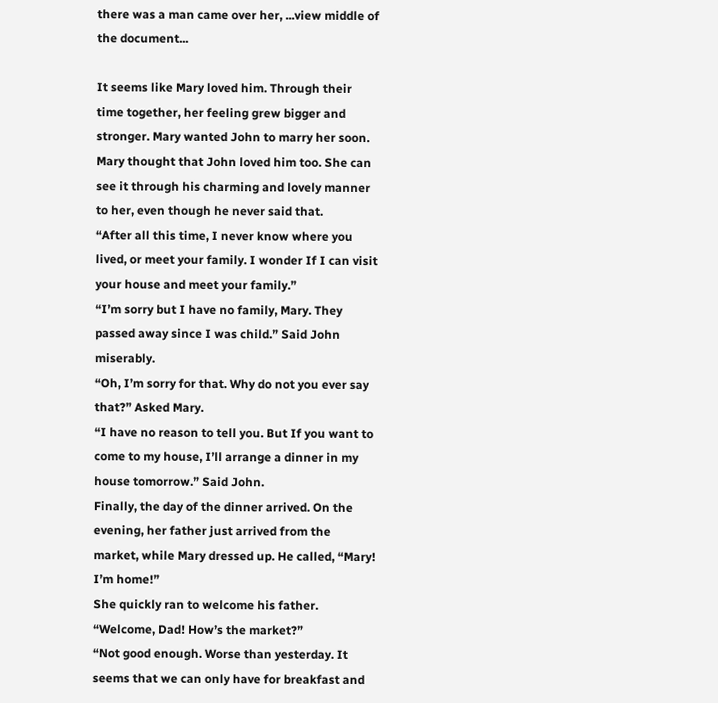there was a man came over her, ...view middle of the document...

It seems like Mary loved him. Through their time together, her feeling grew bigger and stronger. Mary wanted John to marry her soon. Mary thought that John loved him too. She can see it through his charming and lovely manner to her, even though he never said that.
“After all this time, I never know where you lived, or meet your family. I wonder If I can visit your house and meet your family.”
“I’m sorry but I have no family, Mary. They passed away since I was child.” Said John miserably.
“Oh, I’m sorry for that. Why do not you ever say that?” Asked Mary.
“I have no reason to tell you. But If you want to come to my house, I’ll arrange a dinner in my house tomorrow.” Said John.
Finally, the day of the dinner arrived. On the evening, her father just arrived from the market, while Mary dressed up. He called, “Mary! I’m home!”
She quickly ran to welcome his father. “Welcome, Dad! How’s the market?”
“Not good enough. Worse than yesterday. It seems that we can only have for breakfast and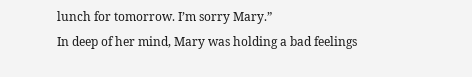lunch for tomorrow. I’m sorry Mary.”
In deep of her mind, Mary was holding a bad feelings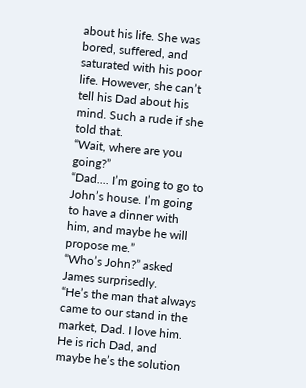about his life. She was bored, suffered, and saturated with his poor life. However, she can’t tell his Dad about his mind. Such a rude if she told that.
“Wait, where are you going?”
“Dad.... I’m going to go to John’s house. I’m going to have a dinner with him, and maybe he will propose me.”
“Who’s John?” asked James surprisedly.
“He’s the man that always came to our stand in the market, Dad. I love him. He is rich Dad, and maybe he’s the solution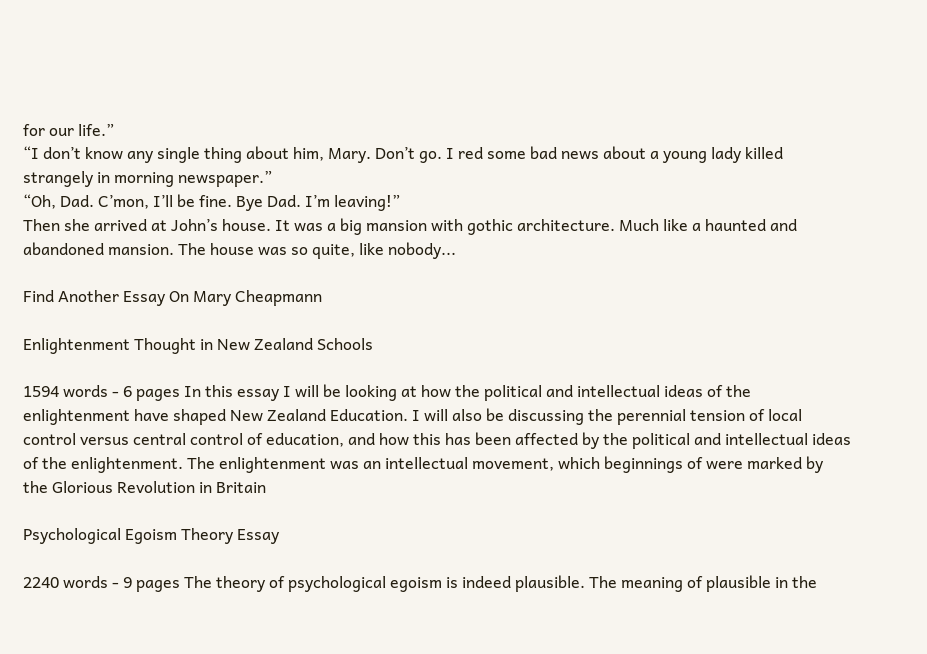for our life.”
“I don’t know any single thing about him, Mary. Don’t go. I red some bad news about a young lady killed strangely in morning newspaper.”
“Oh, Dad. C’mon, I’ll be fine. Bye Dad. I’m leaving!”
Then she arrived at John’s house. It was a big mansion with gothic architecture. Much like a haunted and abandoned mansion. The house was so quite, like nobody...

Find Another Essay On Mary Cheapmann

Enlightenment Thought in New Zealand Schools

1594 words - 6 pages In this essay I will be looking at how the political and intellectual ideas of the enlightenment have shaped New Zealand Education. I will also be discussing the perennial tension of local control versus central control of education, and how this has been affected by the political and intellectual ideas of the enlightenment. The enlightenment was an intellectual movement, which beginnings of were marked by the Glorious Revolution in Britain

Psychological Egoism Theory Essay

2240 words - 9 pages The theory of psychological egoism is indeed plausible. The meaning of plausible in the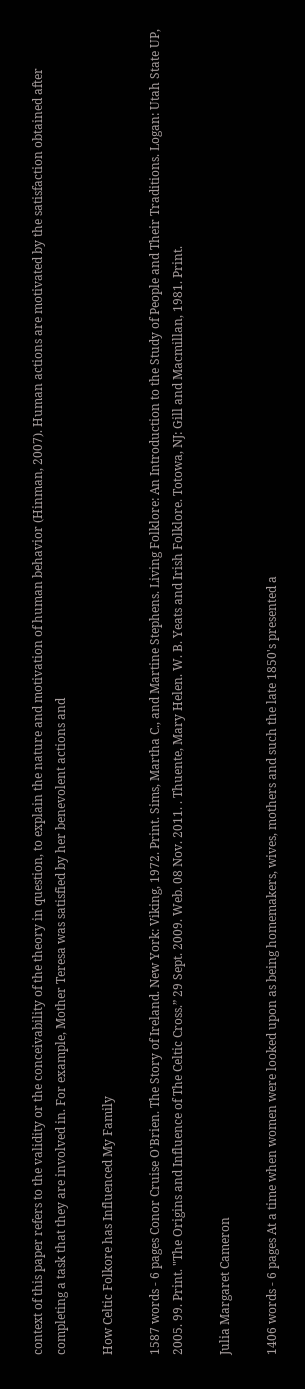context of this paper refers to the validity or the conceivability of the theory in question, to explain the nature and motivation of human behavior (Hinman, 2007). Human actions are motivated by the satisfaction obtained after completing a task that they are involved in. For example, Mother Teresa was satisfied by her benevolent actions and

How Celtic Folkore has Influenced My Family

1587 words - 6 pages Conor Cruise O'Brien. The Story of Ireland. New York: Viking, 1972. Print. Sims, Martha C., and Martine Stephens. Living Folklore: An Introduction to the Study of People and Their Traditions. Logan: Utah State UP, 2005. 99. Print. "The Origins and Influence of The Celtic Cross.” 29 Sept. 2009. Web. 08 Nov. 2011. . Thuente, Mary Helen. W. B. Yeats and Irish Folklore. Totowa, NJ: Gill and Macmillan, 1981. Print.

Julia Margaret Cameron

1406 words - 6 pages At a time when women were looked upon as being homemakers, wives, mothers and such the late 1850's presented a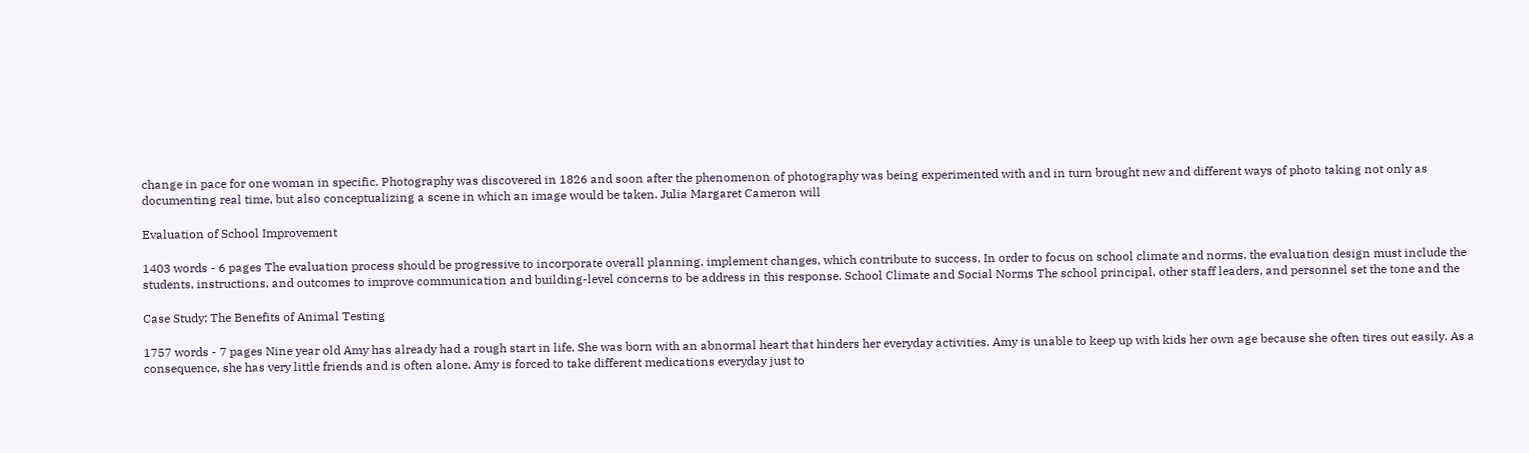change in pace for one woman in specific. Photography was discovered in 1826 and soon after the phenomenon of photography was being experimented with and in turn brought new and different ways of photo taking not only as documenting real time, but also conceptualizing a scene in which an image would be taken. Julia Margaret Cameron will

Evaluation of School Improvement

1403 words - 6 pages The evaluation process should be progressive to incorporate overall planning, implement changes, which contribute to success. In order to focus on school climate and norms, the evaluation design must include the students, instructions, and outcomes to improve communication and building-level concerns to be address in this response. School Climate and Social Norms The school principal, other staff leaders, and personnel set the tone and the

Case Study: The Benefits of Animal Testing

1757 words - 7 pages Nine year old Amy has already had a rough start in life. She was born with an abnormal heart that hinders her everyday activities. Amy is unable to keep up with kids her own age because she often tires out easily. As a consequence, she has very little friends and is often alone. Amy is forced to take different medications everyday just to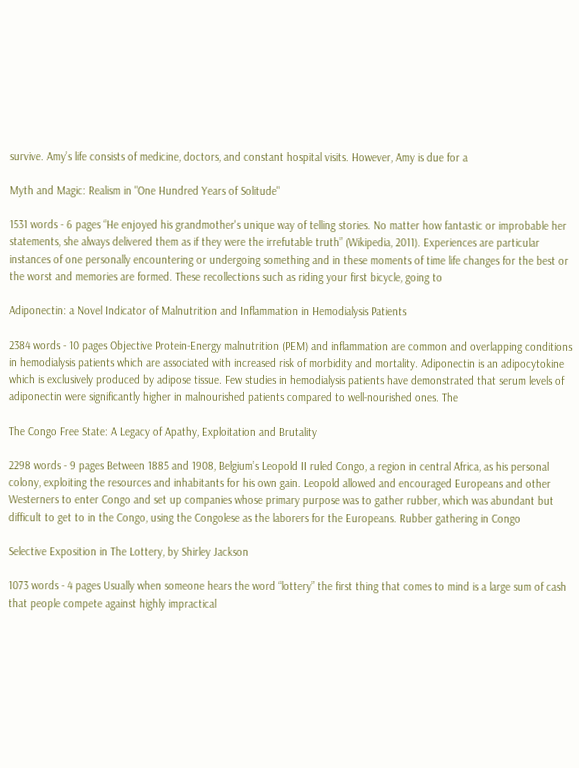survive. Amy’s life consists of medicine, doctors, and constant hospital visits. However, Amy is due for a

Myth and Magic: Realism in "One Hundred Years of Solitude"

1531 words - 6 pages “He enjoyed his grandmother's unique way of telling stories. No matter how fantastic or improbable her statements, she always delivered them as if they were the irrefutable truth” (Wikipedia, 2011). Experiences are particular instances of one personally encountering or undergoing something and in these moments of time life changes for the best or the worst and memories are formed. These recollections such as riding your first bicycle, going to

Adiponectin: a Novel Indicator of Malnutrition and Inflammation in Hemodialysis Patients

2384 words - 10 pages Objective Protein-Energy malnutrition (PEM) and inflammation are common and overlapping conditions in hemodialysis patients which are associated with increased risk of morbidity and mortality. Adiponectin is an adipocytokine which is exclusively produced by adipose tissue. Few studies in hemodialysis patients have demonstrated that serum levels of adiponectin were significantly higher in malnourished patients compared to well-nourished ones. The

The Congo Free State: A Legacy of Apathy, Exploitation and Brutality

2298 words - 9 pages Between 1885 and 1908, Belgium’s Leopold II ruled Congo, a region in central Africa, as his personal colony, exploiting the resources and inhabitants for his own gain. Leopold allowed and encouraged Europeans and other Westerners to enter Congo and set up companies whose primary purpose was to gather rubber, which was abundant but difficult to get to in the Congo, using the Congolese as the laborers for the Europeans. Rubber gathering in Congo

Selective Exposition in The Lottery, by Shirley Jackson

1073 words - 4 pages Usually when someone hears the word “lottery” the first thing that comes to mind is a large sum of cash that people compete against highly impractical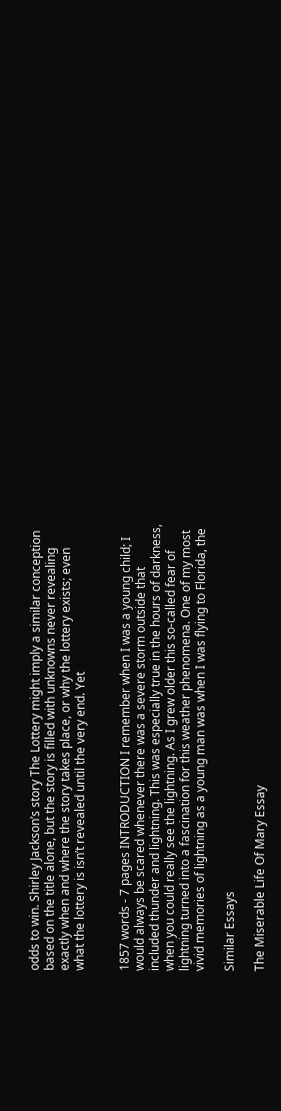odds to win. Shirley Jackson’s story The Lottery might imply a similar conception based on the title alone, but the story is filled with unknowns never revealing exactly when and where the story takes place, or why the lottery exists; even what the lottery is isn’t revealed until the very end. Yet


1857 words - 7 pages INTRODUCTION I remember when I was a young child; I would always be scared whenever there was a severe storm outside that included thunder and lightning. This was especially true in the hours of darkness, when you could really see the lightning. As I grew older this so-called fear of lightning turned into a fascination for this weather phenomena. One of my most vivid memories of lightning as a young man was when I was flying to Florida, the

Similar Essays

The Miserable Life Of Mary Essay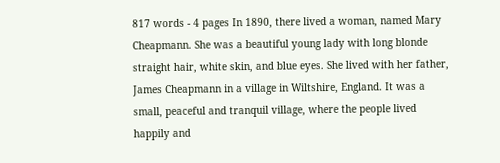817 words - 4 pages In 1890, there lived a woman, named Mary Cheapmann. She was a beautiful young lady with long blonde straight hair, white skin, and blue eyes. She lived with her father, James Cheapmann in a village in Wiltshire, England. It was a small, peaceful and tranquil village, where the people lived happily and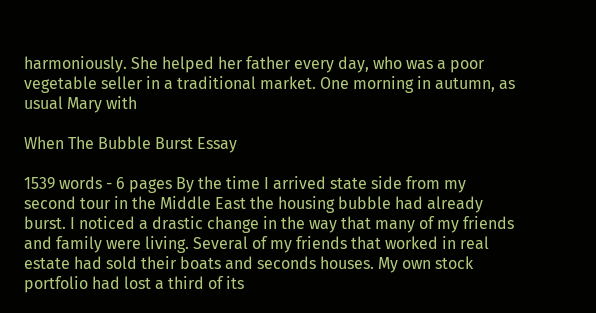harmoniously. She helped her father every day, who was a poor vegetable seller in a traditional market. One morning in autumn, as usual Mary with

When The Bubble Burst Essay

1539 words - 6 pages By the time I arrived state side from my second tour in the Middle East the housing bubble had already burst. I noticed a drastic change in the way that many of my friends and family were living. Several of my friends that worked in real estate had sold their boats and seconds houses. My own stock portfolio had lost a third of its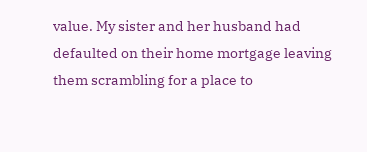value. My sister and her husband had defaulted on their home mortgage leaving them scrambling for a place to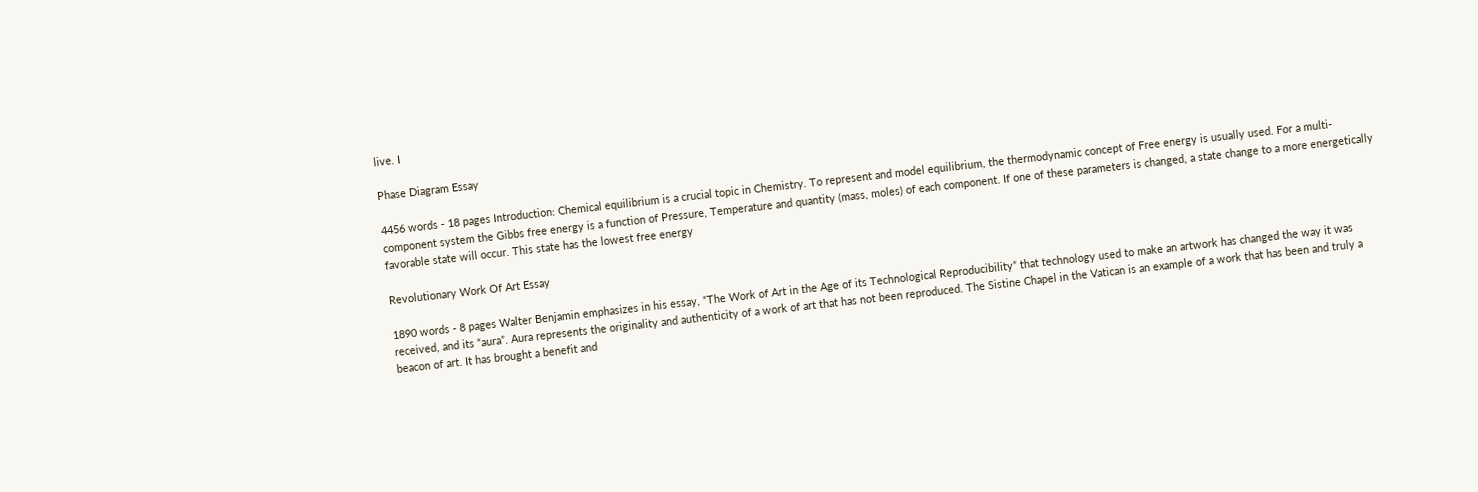live. I

Phase Diagram Essay

4456 words - 18 pages Introduction: Chemical equilibrium is a crucial topic in Chemistry. To represent and model equilibrium, the thermodynamic concept of Free energy is usually used. For a multi-component system the Gibbs free energy is a function of Pressure, Temperature and quantity (mass, moles) of each component. If one of these parameters is changed, a state change to a more energetically favorable state will occur. This state has the lowest free energy

Revolutionary Work Of Art Essay

1890 words - 8 pages Walter Benjamin emphasizes in his essay, “The Work of Art in the Age of its Technological Reproducibility” that technology used to make an artwork has changed the way it was received, and its “aura”. Aura represents the originality and authenticity of a work of art that has not been reproduced. The Sistine Chapel in the Vatican is an example of a work that has been and truly a beacon of art. It has brought a benefit and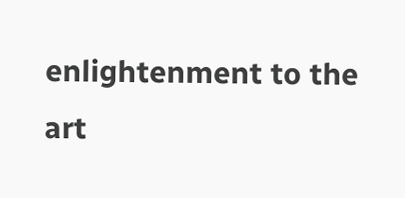enlightenment to the art